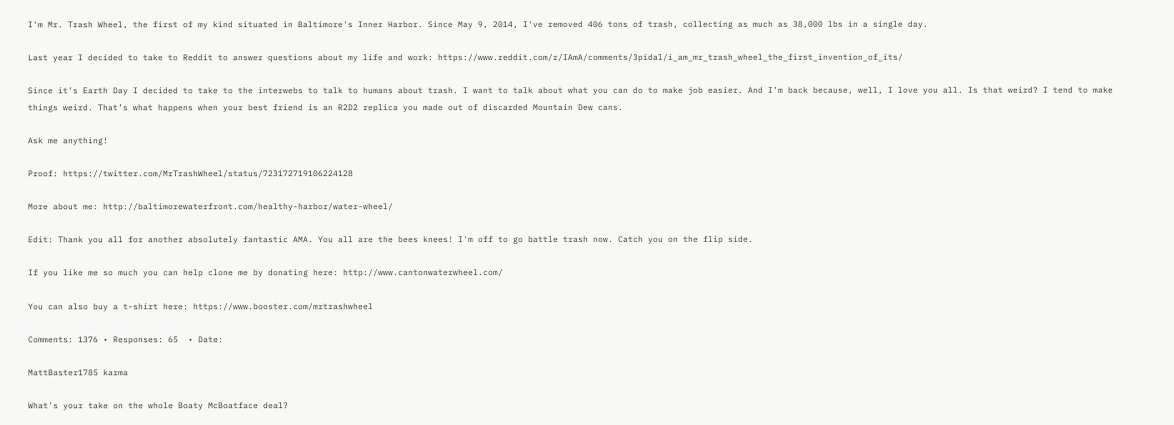I'm Mr. Trash Wheel, the first of my kind situated in Baltimore's Inner Harbor. Since May 9, 2014, I've removed 406 tons of trash, collecting as much as 38,000 lbs in a single day.

Last year I decided to take to Reddit to answer questions about my life and work: https://www.reddit.com/r/IAmA/comments/3pidal/i_am_mr_trash_wheel_the_first_invention_of_its/

Since it’s Earth Day I decided to take to the interwebs to talk to humans about trash. I want to talk about what you can do to make job easier. And I’m back because, well, I love you all. Is that weird? I tend to make things weird. That’s what happens when your best friend is an R2D2 replica you made out of discarded Mountain Dew cans.

Ask me anything!

Proof: https://twitter.com/MrTrashWheel/status/723172719106224128

More about me: http://baltimorewaterfront.com/healthy-harbor/water-wheel/

Edit: Thank you all for another absolutely fantastic AMA. You all are the bees knees! I'm off to go battle trash now. Catch you on the flip side.

If you like me so much you can help clone me by donating here: http://www.cantonwaterwheel.com/

You can also buy a t-shirt here: https://www.booster.com/mrtrashwheel

Comments: 1376 • Responses: 65  • Date:

MattBaster1785 karma

What's your take on the whole Boaty McBoatface deal?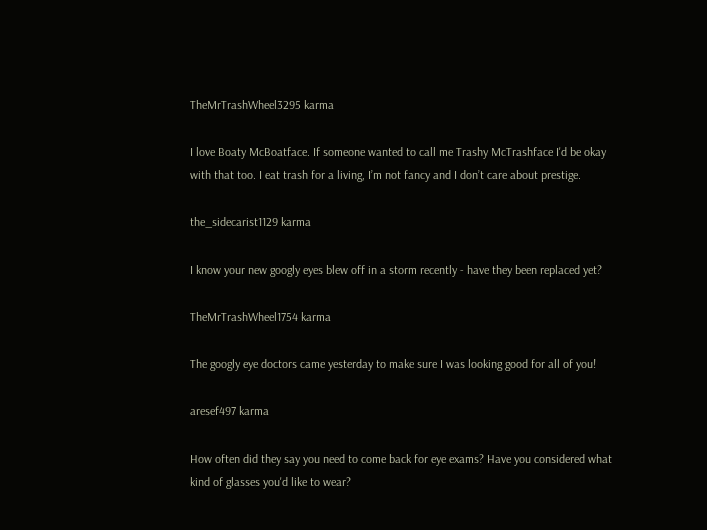TheMrTrashWheel3295 karma

I love Boaty McBoatface. If someone wanted to call me Trashy McTrashface I'd be okay with that too. I eat trash for a living, I’m not fancy and I don’t care about prestige.

the_sidecarist1129 karma

I know your new googly eyes blew off in a storm recently - have they been replaced yet?

TheMrTrashWheel1754 karma

The googly eye doctors came yesterday to make sure I was looking good for all of you!

aresef497 karma

How often did they say you need to come back for eye exams? Have you considered what kind of glasses you'd like to wear?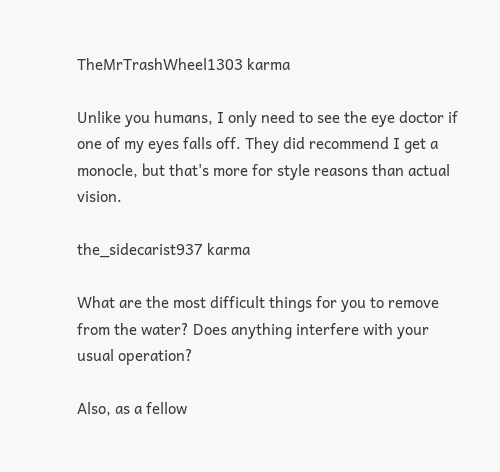TheMrTrashWheel1303 karma

Unlike you humans, I only need to see the eye doctor if one of my eyes falls off. They did recommend I get a monocle, but that's more for style reasons than actual vision.

the_sidecarist937 karma

What are the most difficult things for you to remove from the water? Does anything interfere with your usual operation?

Also, as a fellow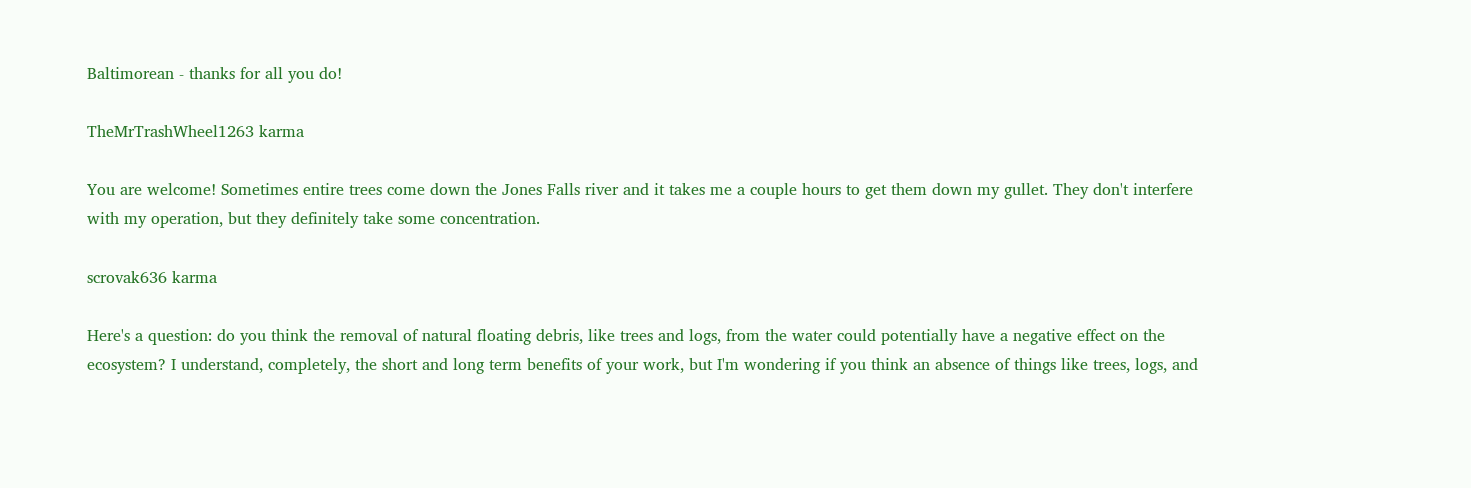Baltimorean - thanks for all you do!

TheMrTrashWheel1263 karma

You are welcome! Sometimes entire trees come down the Jones Falls river and it takes me a couple hours to get them down my gullet. They don't interfere with my operation, but they definitely take some concentration.

scrovak636 karma

Here's a question: do you think the removal of natural floating debris, like trees and logs, from the water could potentially have a negative effect on the ecosystem? I understand, completely, the short and long term benefits of your work, but I'm wondering if you think an absence of things like trees, logs, and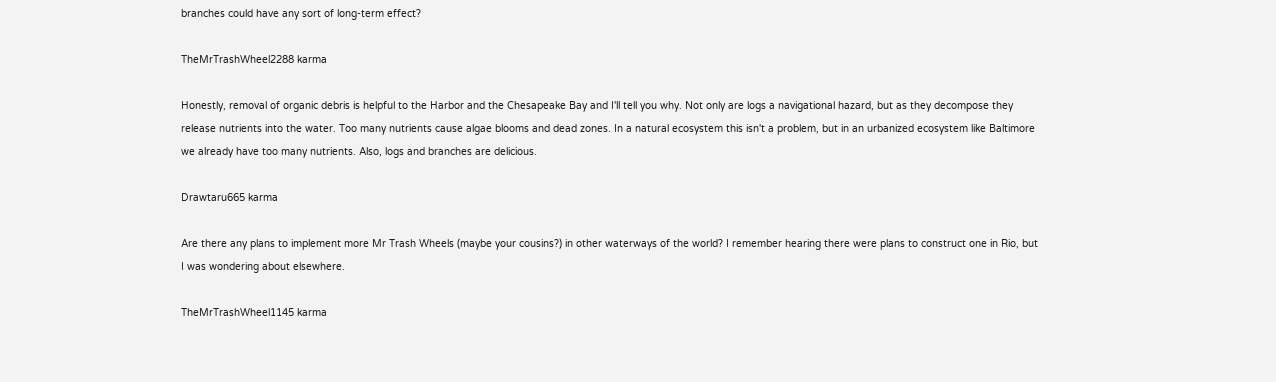branches could have any sort of long-term effect?

TheMrTrashWheel2288 karma

Honestly, removal of organic debris is helpful to the Harbor and the Chesapeake Bay and I'll tell you why. Not only are logs a navigational hazard, but as they decompose they release nutrients into the water. Too many nutrients cause algae blooms and dead zones. In a natural ecosystem this isn't a problem, but in an urbanized ecosystem like Baltimore we already have too many nutrients. Also, logs and branches are delicious.

Drawtaru665 karma

Are there any plans to implement more Mr Trash Wheels (maybe your cousins?) in other waterways of the world? I remember hearing there were plans to construct one in Rio, but I was wondering about elsewhere.

TheMrTrashWheel1145 karma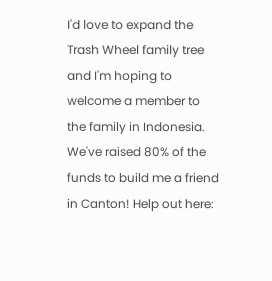I'd love to expand the Trash Wheel family tree and I'm hoping to welcome a member to the family in Indonesia. We've raised 80% of the funds to build me a friend in Canton! Help out here: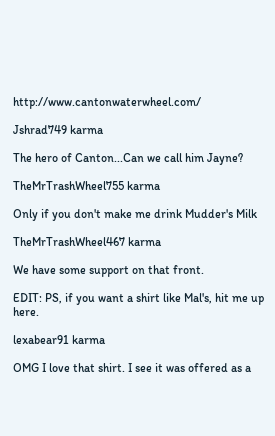http://www.cantonwaterwheel.com/

Jshrad749 karma

The hero of Canton...Can we call him Jayne?

TheMrTrashWheel755 karma

Only if you don't make me drink Mudder's Milk

TheMrTrashWheel467 karma

We have some support on that front.

EDIT: PS, if you want a shirt like Mal's, hit me up here.

lexabear91 karma

OMG I love that shirt. I see it was offered as a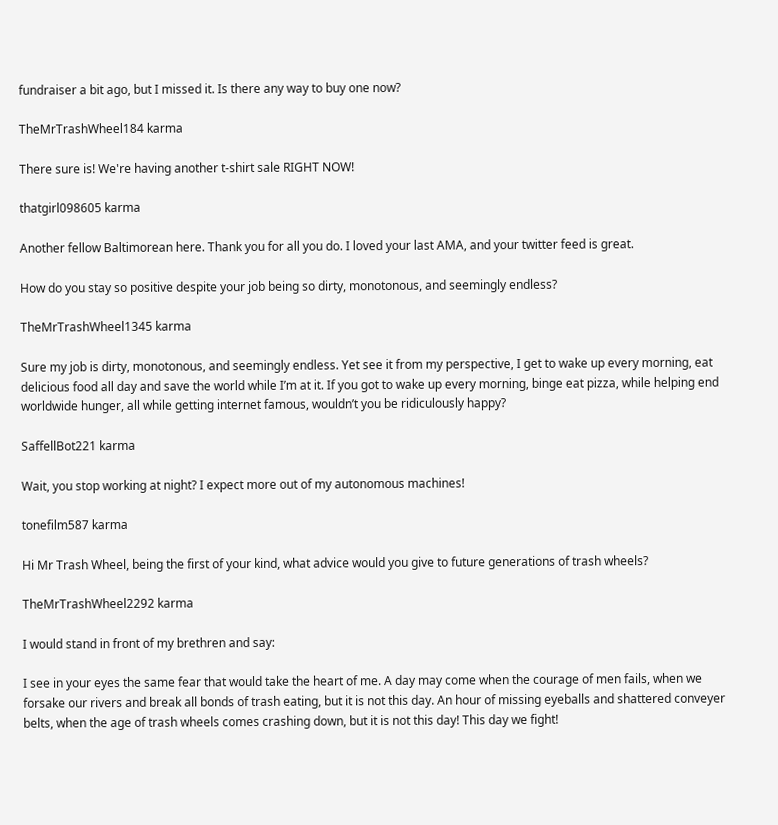fundraiser a bit ago, but I missed it. Is there any way to buy one now?

TheMrTrashWheel184 karma

There sure is! We're having another t-shirt sale RIGHT NOW!

thatgirl098605 karma

Another fellow Baltimorean here. Thank you for all you do. I loved your last AMA, and your twitter feed is great.

How do you stay so positive despite your job being so dirty, monotonous, and seemingly endless?

TheMrTrashWheel1345 karma

Sure my job is dirty, monotonous, and seemingly endless. Yet see it from my perspective, I get to wake up every morning, eat delicious food all day and save the world while I’m at it. If you got to wake up every morning, binge eat pizza, while helping end worldwide hunger, all while getting internet famous, wouldn’t you be ridiculously happy?

SaffellBot221 karma

Wait, you stop working at night? I expect more out of my autonomous machines!

tonefilm587 karma

Hi Mr Trash Wheel, being the first of your kind, what advice would you give to future generations of trash wheels?

TheMrTrashWheel2292 karma

I would stand in front of my brethren and say:

I see in your eyes the same fear that would take the heart of me. A day may come when the courage of men fails, when we forsake our rivers and break all bonds of trash eating, but it is not this day. An hour of missing eyeballs and shattered conveyer belts, when the age of trash wheels comes crashing down, but it is not this day! This day we fight!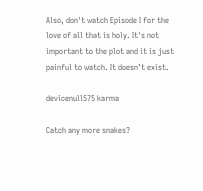Also, don't watch Episode I for the love of all that is holy. It's not important to the plot and it is just painful to watch. It doesn’t exist.

devicenull575 karma

Catch any more snakes?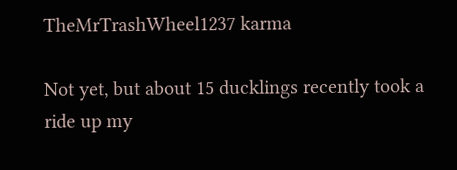TheMrTrashWheel1237 karma

Not yet, but about 15 ducklings recently took a ride up my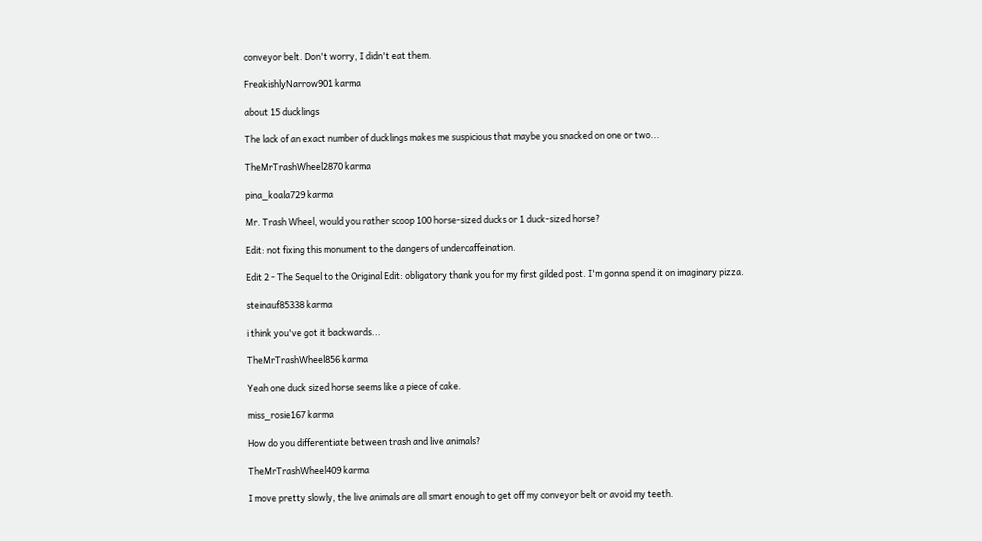conveyor belt. Don't worry, I didn't eat them.

FreakishlyNarrow901 karma

about 15 ducklings

The lack of an exact number of ducklings makes me suspicious that maybe you snacked on one or two...

TheMrTrashWheel2870 karma

pina_koala729 karma

Mr. Trash Wheel, would you rather scoop 100 horse-sized ducks or 1 duck-sized horse?

Edit: not fixing this monument to the dangers of undercaffeination.

Edit 2 - The Sequel to the Original Edit: obligatory thank you for my first gilded post. I'm gonna spend it on imaginary pizza.

steinauf85338 karma

i think you've got it backwards...

TheMrTrashWheel856 karma

Yeah one duck sized horse seems like a piece of cake.

miss_rosie167 karma

How do you differentiate between trash and live animals?

TheMrTrashWheel409 karma

I move pretty slowly, the live animals are all smart enough to get off my conveyor belt or avoid my teeth.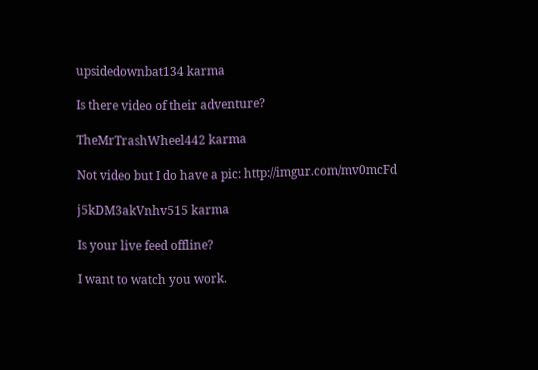upsidedownbat134 karma

Is there video of their adventure?

TheMrTrashWheel442 karma

Not video but I do have a pic: http://imgur.com/mv0mcFd

j5kDM3akVnhv515 karma

Is your live feed offline?

I want to watch you work.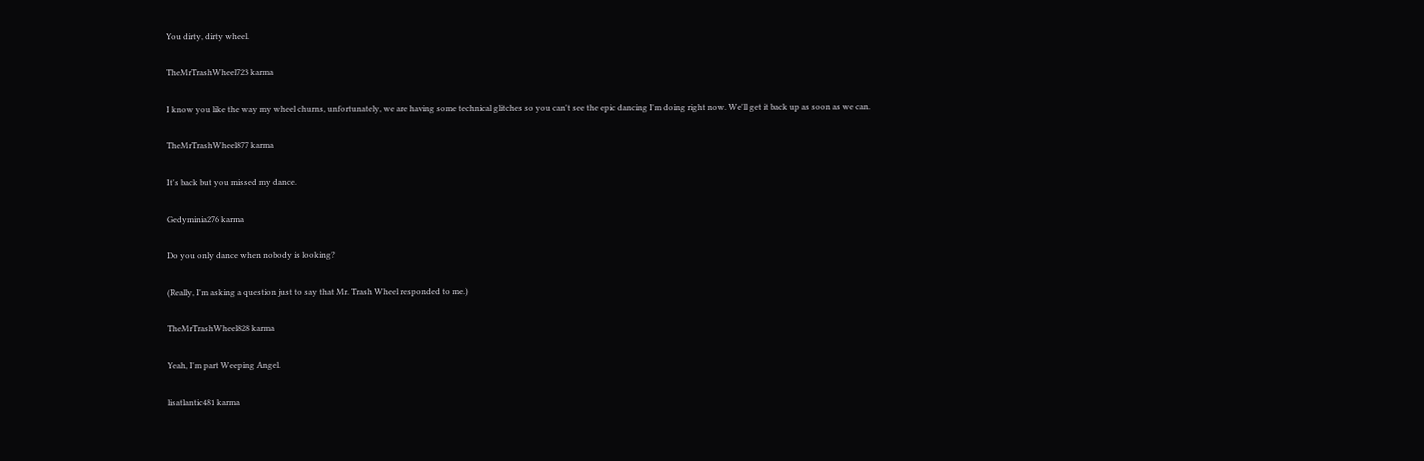You dirty, dirty wheel.

TheMrTrashWheel723 karma

I know you like the way my wheel churns, unfortunately, we are having some technical glitches so you can't see the epic dancing I'm doing right now. We'll get it back up as soon as we can.

TheMrTrashWheel877 karma

It's back but you missed my dance.

Gedyminia276 karma

Do you only dance when nobody is looking?

(Really, I'm asking a question just to say that Mr. Trash Wheel responded to me.)

TheMrTrashWheel828 karma

Yeah, I'm part Weeping Angel.

lisatlantic481 karma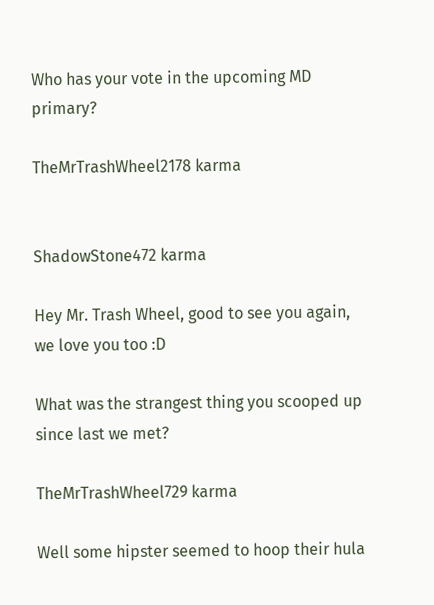Who has your vote in the upcoming MD primary?

TheMrTrashWheel2178 karma


ShadowStone472 karma

Hey Mr. Trash Wheel, good to see you again, we love you too :D

What was the strangest thing you scooped up since last we met?

TheMrTrashWheel729 karma

Well some hipster seemed to hoop their hula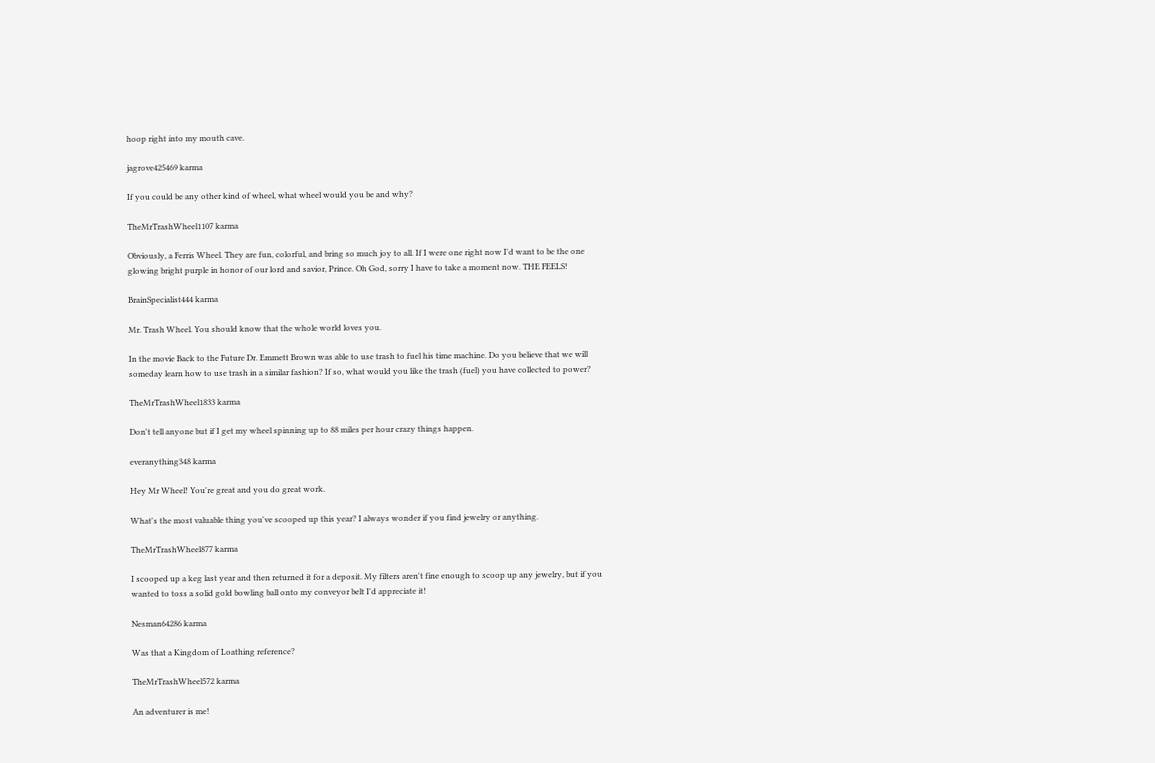hoop right into my mouth cave.

jagrove425469 karma

If you could be any other kind of wheel, what wheel would you be and why?

TheMrTrashWheel1107 karma

Obviously, a Ferris Wheel. They are fun, colorful, and bring so much joy to all. If I were one right now I'd want to be the one glowing bright purple in honor of our lord and savior, Prince. Oh God, sorry I have to take a moment now. THE FEELS!

BrainSpecialist444 karma

Mr. Trash Wheel. You should know that the whole world loves you.

In the movie Back to the Future Dr. Emmett Brown was able to use trash to fuel his time machine. Do you believe that we will someday learn how to use trash in a similar fashion? If so, what would you like the trash (fuel) you have collected to power?

TheMrTrashWheel1833 karma

Don't tell anyone but if I get my wheel spinning up to 88 miles per hour crazy things happen.

everanything348 karma

Hey Mr Wheel! You're great and you do great work.

What's the most valuable thing you've scooped up this year? I always wonder if you find jewelry or anything.

TheMrTrashWheel877 karma

I scooped up a keg last year and then returned it for a deposit. My filters aren't fine enough to scoop up any jewelry, but if you wanted to toss a solid gold bowling ball onto my conveyor belt I'd appreciate it!

Nesman64286 karma

Was that a Kingdom of Loathing reference?

TheMrTrashWheel572 karma

An adventurer is me!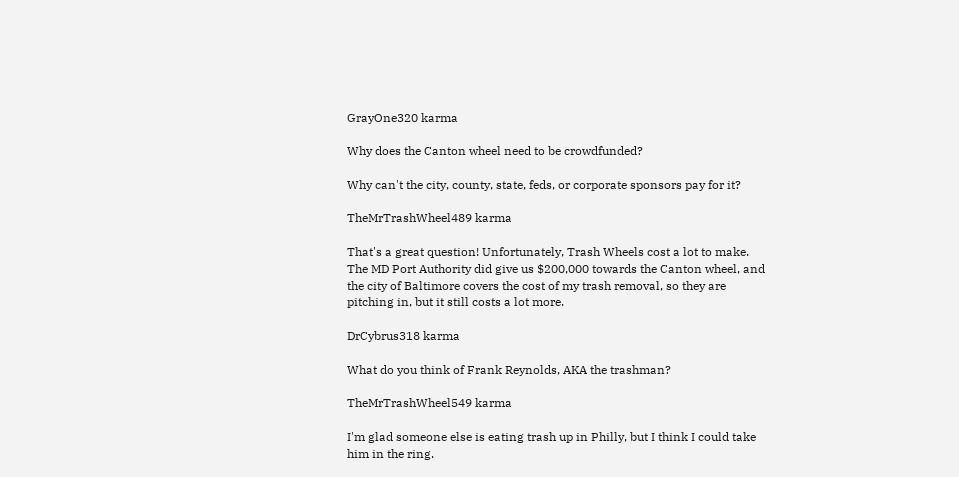GrayOne320 karma

Why does the Canton wheel need to be crowdfunded?

Why can't the city, county, state, feds, or corporate sponsors pay for it?

TheMrTrashWheel489 karma

That's a great question! Unfortunately, Trash Wheels cost a lot to make. The MD Port Authority did give us $200,000 towards the Canton wheel, and the city of Baltimore covers the cost of my trash removal, so they are pitching in, but it still costs a lot more.

DrCybrus318 karma

What do you think of Frank Reynolds, AKA the trashman?

TheMrTrashWheel549 karma

I'm glad someone else is eating trash up in Philly, but I think I could take him in the ring.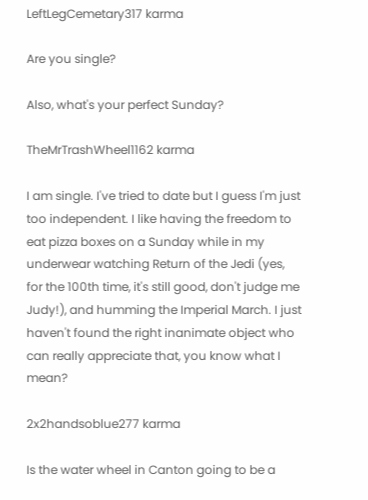LeftLegCemetary317 karma

Are you single?

Also, what's your perfect Sunday?

TheMrTrashWheel1162 karma

I am single. I've tried to date but I guess I'm just too independent. I like having the freedom to eat pizza boxes on a Sunday while in my underwear watching Return of the Jedi (yes, for the 100th time, it's still good, don't judge me Judy!), and humming the Imperial March. I just haven't found the right inanimate object who can really appreciate that, you know what I mean?

2x2handsoblue277 karma

Is the water wheel in Canton going to be a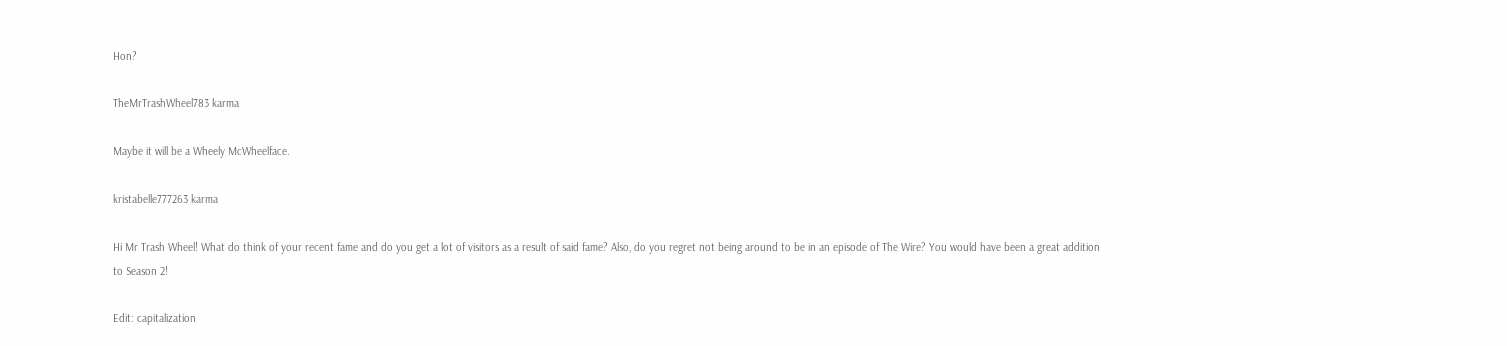Hon?

TheMrTrashWheel783 karma

Maybe it will be a Wheely McWheelface.

kristabelle777263 karma

Hi Mr Trash Wheel! What do think of your recent fame and do you get a lot of visitors as a result of said fame? Also, do you regret not being around to be in an episode of The Wire? You would have been a great addition to Season 2!

Edit: capitalization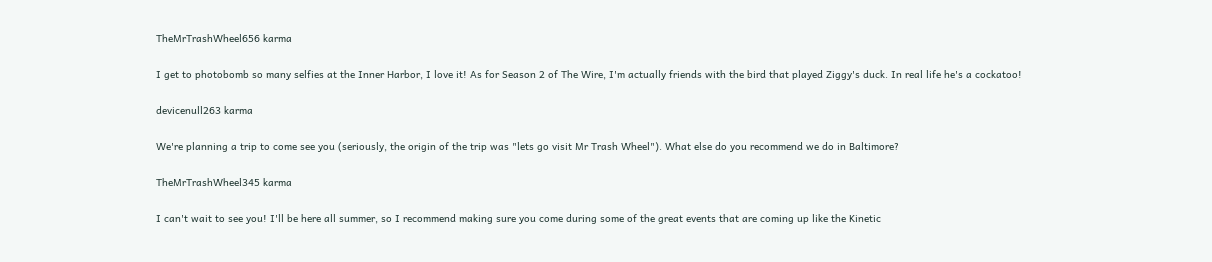TheMrTrashWheel656 karma

I get to photobomb so many selfies at the Inner Harbor, I love it! As for Season 2 of The Wire, I'm actually friends with the bird that played Ziggy's duck. In real life he's a cockatoo!

devicenull263 karma

We're planning a trip to come see you (seriously, the origin of the trip was "lets go visit Mr Trash Wheel"). What else do you recommend we do in Baltimore?

TheMrTrashWheel345 karma

I can't wait to see you! I'll be here all summer, so I recommend making sure you come during some of the great events that are coming up like the Kinetic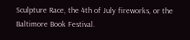Sculpture Race, the 4th of July fireworks, or the Baltimore Book Festival.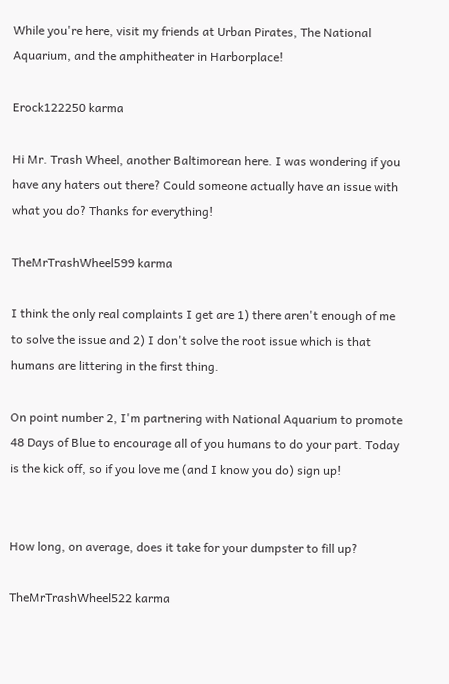While you're here, visit my friends at Urban Pirates, The National Aquarium, and the amphitheater in Harborplace!

Erock122250 karma

Hi Mr. Trash Wheel, another Baltimorean here. I was wondering if you have any haters out there? Could someone actually have an issue with what you do? Thanks for everything!

TheMrTrashWheel599 karma

I think the only real complaints I get are 1) there aren't enough of me to solve the issue and 2) I don't solve the root issue which is that humans are littering in the first thing.

On point number 2, I'm partnering with National Aquarium to promote 48 Days of Blue to encourage all of you humans to do your part. Today is the kick off, so if you love me (and I know you do) sign up!


How long, on average, does it take for your dumpster to fill up?

TheMrTrashWheel522 karma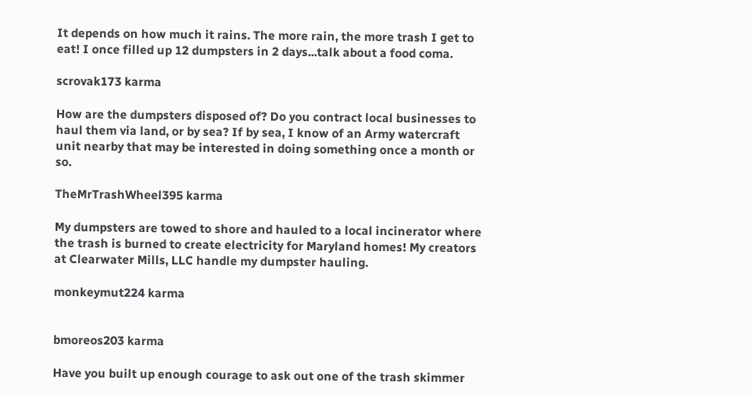It depends on how much it rains. The more rain, the more trash I get to eat! I once filled up 12 dumpsters in 2 days...talk about a food coma.

scrovak173 karma

How are the dumpsters disposed of? Do you contract local businesses to haul them via land, or by sea? If by sea, I know of an Army watercraft unit nearby that may be interested in doing something once a month or so.

TheMrTrashWheel395 karma

My dumpsters are towed to shore and hauled to a local incinerator where the trash is burned to create electricity for Maryland homes! My creators at Clearwater Mills, LLC handle my dumpster hauling.

monkeymut224 karma


bmoreos203 karma

Have you built up enough courage to ask out one of the trash skimmer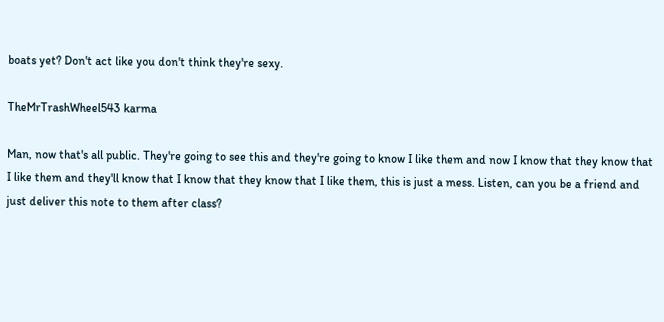boats yet? Don't act like you don't think they're sexy.

TheMrTrashWheel543 karma

Man, now that's all public. They're going to see this and they're going to know I like them and now I know that they know that I like them and they'll know that I know that they know that I like them, this is just a mess. Listen, can you be a friend and just deliver this note to them after class?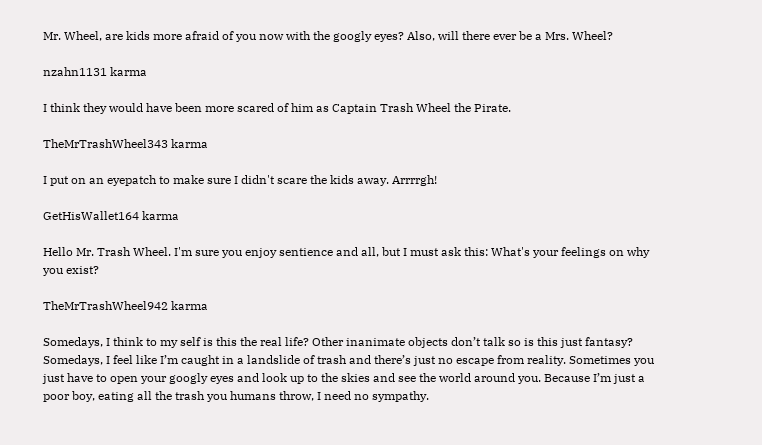Mr. Wheel, are kids more afraid of you now with the googly eyes? Also, will there ever be a Mrs. Wheel?

nzahn1131 karma

I think they would have been more scared of him as Captain Trash Wheel the Pirate.

TheMrTrashWheel343 karma

I put on an eyepatch to make sure I didn't scare the kids away. Arrrrgh!

GetHisWallet164 karma

Hello Mr. Trash Wheel. I'm sure you enjoy sentience and all, but I must ask this: What's your feelings on why you exist?

TheMrTrashWheel942 karma

Somedays, I think to my self is this the real life? Other inanimate objects don’t talk so is this just fantasy? Somedays, I feel like I’m caught in a landslide of trash and there’s just no escape from reality. Sometimes you just have to open your googly eyes and look up to the skies and see the world around you. Because I’m just a poor boy, eating all the trash you humans throw, I need no sympathy.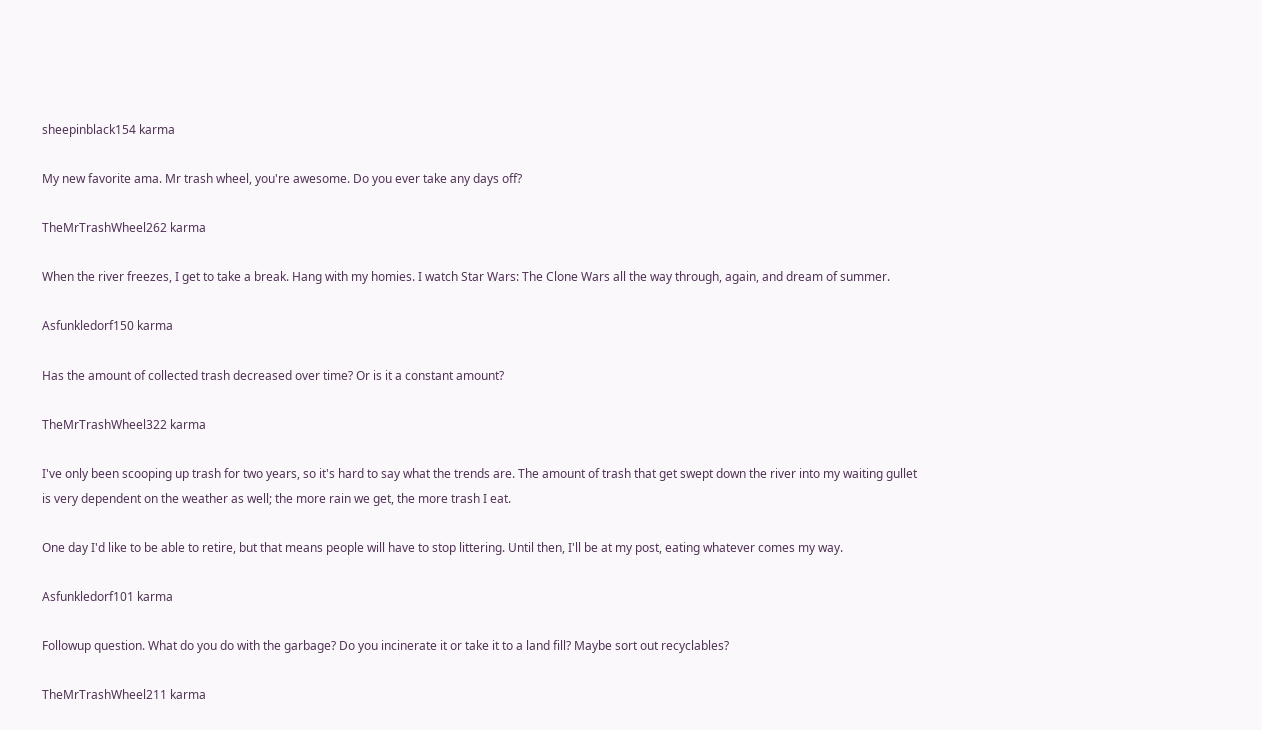sheepinblack154 karma

My new favorite ama. Mr trash wheel, you're awesome. Do you ever take any days off?

TheMrTrashWheel262 karma

When the river freezes, I get to take a break. Hang with my homies. I watch Star Wars: The Clone Wars all the way through, again, and dream of summer.

Asfunkledorf150 karma

Has the amount of collected trash decreased over time? Or is it a constant amount?

TheMrTrashWheel322 karma

I've only been scooping up trash for two years, so it's hard to say what the trends are. The amount of trash that get swept down the river into my waiting gullet is very dependent on the weather as well; the more rain we get, the more trash I eat.

One day I'd like to be able to retire, but that means people will have to stop littering. Until then, I'll be at my post, eating whatever comes my way.

Asfunkledorf101 karma

Followup question. What do you do with the garbage? Do you incinerate it or take it to a land fill? Maybe sort out recyclables?

TheMrTrashWheel211 karma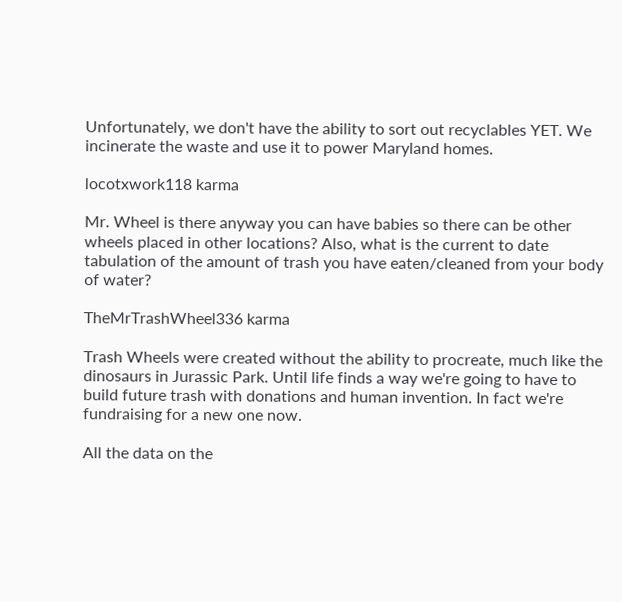Unfortunately, we don't have the ability to sort out recyclables YET. We incinerate the waste and use it to power Maryland homes.

locotxwork118 karma

Mr. Wheel is there anyway you can have babies so there can be other wheels placed in other locations? Also, what is the current to date tabulation of the amount of trash you have eaten/cleaned from your body of water?

TheMrTrashWheel336 karma

Trash Wheels were created without the ability to procreate, much like the dinosaurs in Jurassic Park. Until life finds a way we're going to have to build future trash with donations and human invention. In fact we're fundraising for a new one now.

All the data on the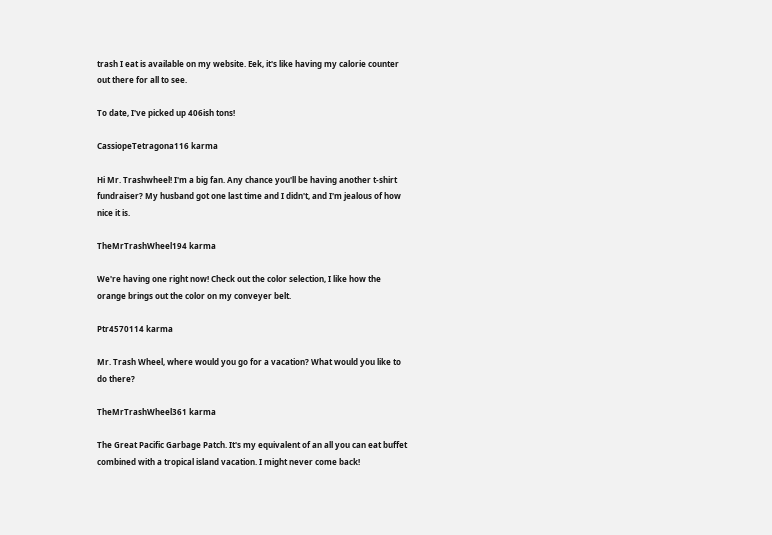trash I eat is available on my website. Eek, it's like having my calorie counter out there for all to see.

To date, I've picked up 406ish tons!

CassiopeTetragona116 karma

Hi Mr. Trashwheel! I'm a big fan. Any chance you'll be having another t-shirt fundraiser? My husband got one last time and I didn't, and I'm jealous of how nice it is.

TheMrTrashWheel194 karma

We're having one right now! Check out the color selection, I like how the orange brings out the color on my conveyer belt.

Ptr4570114 karma

Mr. Trash Wheel, where would you go for a vacation? What would you like to do there?

TheMrTrashWheel361 karma

The Great Pacific Garbage Patch. It's my equivalent of an all you can eat buffet combined with a tropical island vacation. I might never come back!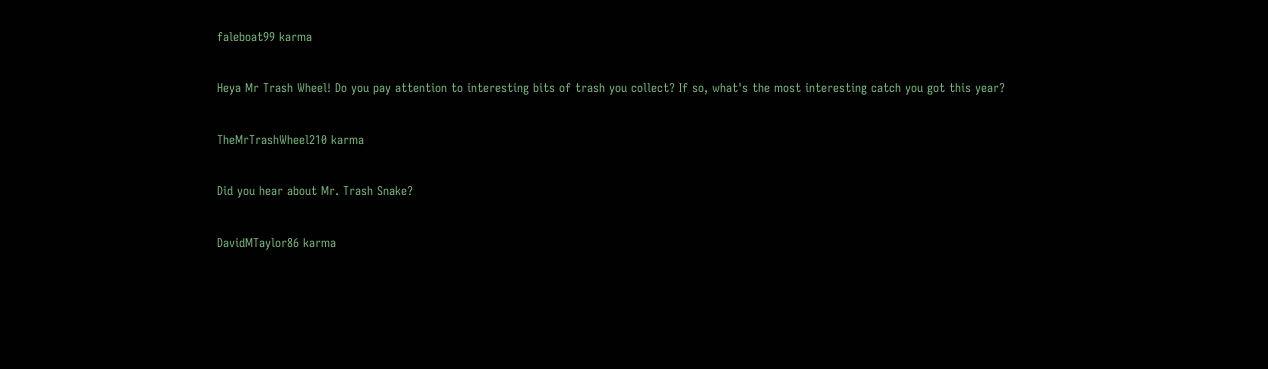faleboat99 karma

Heya Mr Trash Wheel! Do you pay attention to interesting bits of trash you collect? If so, what's the most interesting catch you got this year?

TheMrTrashWheel210 karma

Did you hear about Mr. Trash Snake?

DavidMTaylor86 karma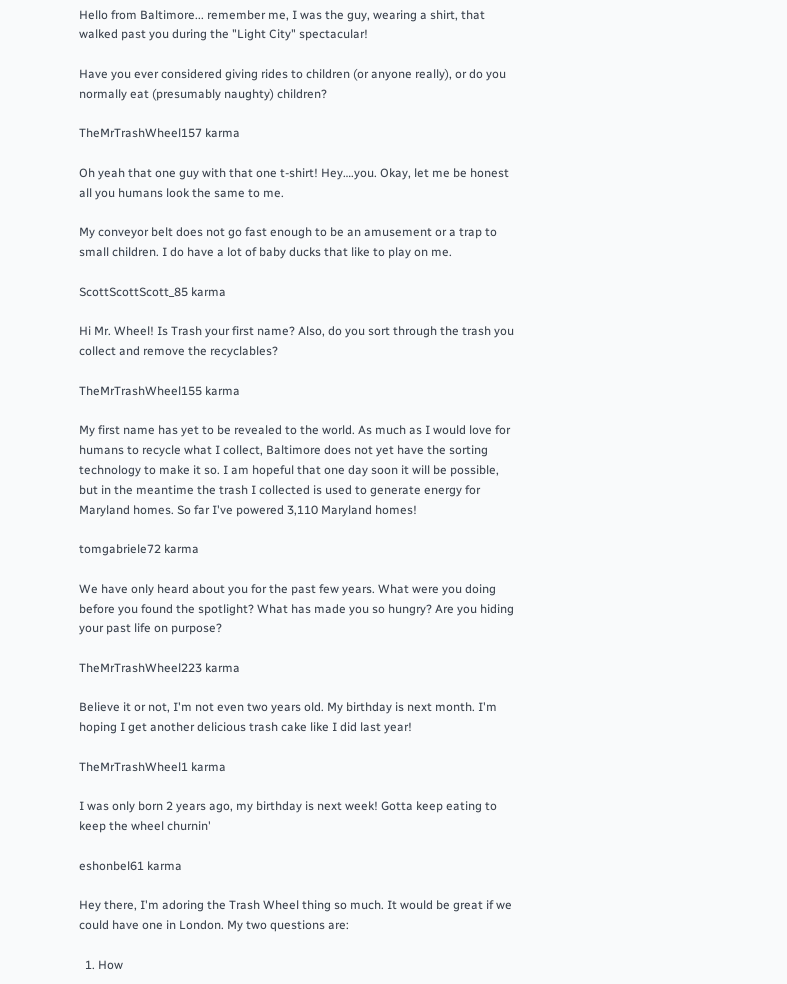Hello from Baltimore... remember me, I was the guy, wearing a shirt, that walked past you during the "Light City" spectacular!

Have you ever considered giving rides to children (or anyone really), or do you normally eat (presumably naughty) children?

TheMrTrashWheel157 karma

Oh yeah that one guy with that one t-shirt! Hey….you. Okay, let me be honest all you humans look the same to me.

My conveyor belt does not go fast enough to be an amusement or a trap to small children. I do have a lot of baby ducks that like to play on me.

ScottScottScott_85 karma

Hi Mr. Wheel! Is Trash your first name? Also, do you sort through the trash you collect and remove the recyclables?

TheMrTrashWheel155 karma

My first name has yet to be revealed to the world. As much as I would love for humans to recycle what I collect, Baltimore does not yet have the sorting technology to make it so. I am hopeful that one day soon it will be possible, but in the meantime the trash I collected is used to generate energy for Maryland homes. So far I've powered 3,110 Maryland homes!

tomgabriele72 karma

We have only heard about you for the past few years. What were you doing before you found the spotlight? What has made you so hungry? Are you hiding your past life on purpose?

TheMrTrashWheel223 karma

Believe it or not, I'm not even two years old. My birthday is next month. I'm hoping I get another delicious trash cake like I did last year!

TheMrTrashWheel1 karma

I was only born 2 years ago, my birthday is next week! Gotta keep eating to keep the wheel churnin'

eshonbel61 karma

Hey there, I'm adoring the Trash Wheel thing so much. It would be great if we could have one in London. My two questions are:

  1. How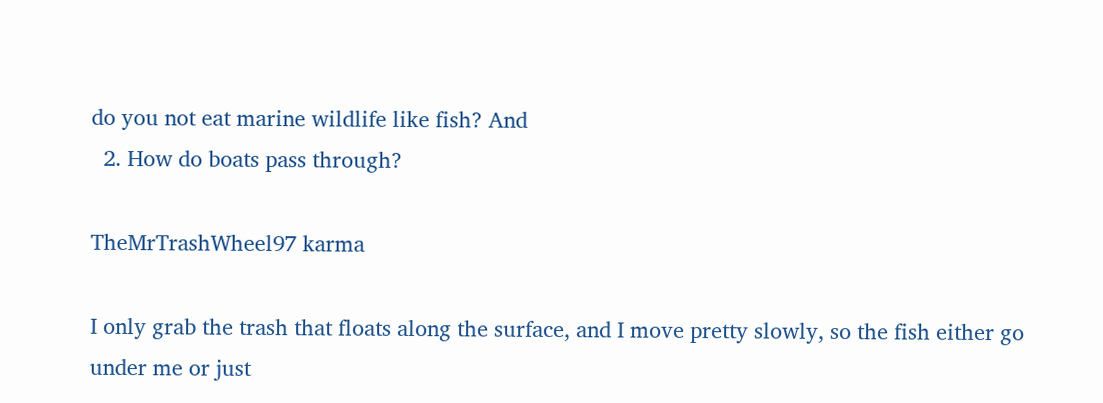do you not eat marine wildlife like fish? And
  2. How do boats pass through?

TheMrTrashWheel97 karma

I only grab the trash that floats along the surface, and I move pretty slowly, so the fish either go under me or just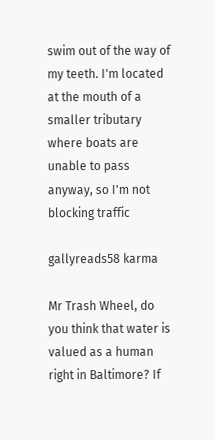swim out of the way of my teeth. I'm located at the mouth of a smaller tributary where boats are unable to pass anyway, so I'm not blocking traffic

gallyreads58 karma

Mr Trash Wheel, do you think that water is valued as a human right in Baltimore? If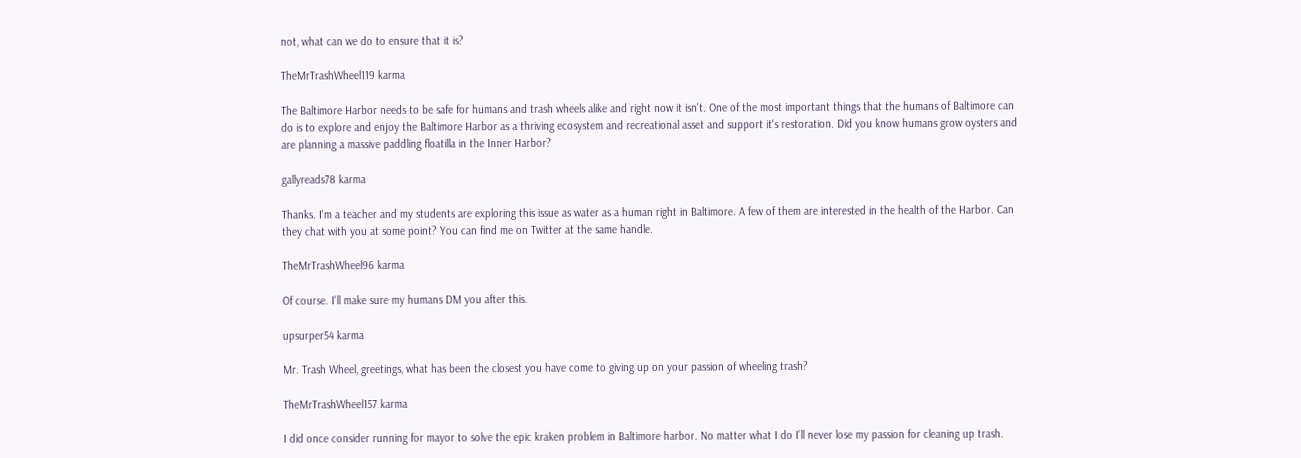not, what can we do to ensure that it is?

TheMrTrashWheel119 karma

The Baltimore Harbor needs to be safe for humans and trash wheels alike and right now it isn't. One of the most important things that the humans of Baltimore can do is to explore and enjoy the Baltimore Harbor as a thriving ecosystem and recreational asset and support it's restoration. Did you know humans grow oysters and are planning a massive paddling floatilla in the Inner Harbor?

gallyreads78 karma

Thanks. I'm a teacher and my students are exploring this issue as water as a human right in Baltimore. A few of them are interested in the health of the Harbor. Can they chat with you at some point? You can find me on Twitter at the same handle.

TheMrTrashWheel96 karma

Of course. I'll make sure my humans DM you after this.

upsurper54 karma

Mr. Trash Wheel, greetings, what has been the closest you have come to giving up on your passion of wheeling trash?

TheMrTrashWheel157 karma

I did once consider running for mayor to solve the epic kraken problem in Baltimore harbor. No matter what I do I'll never lose my passion for cleaning up trash.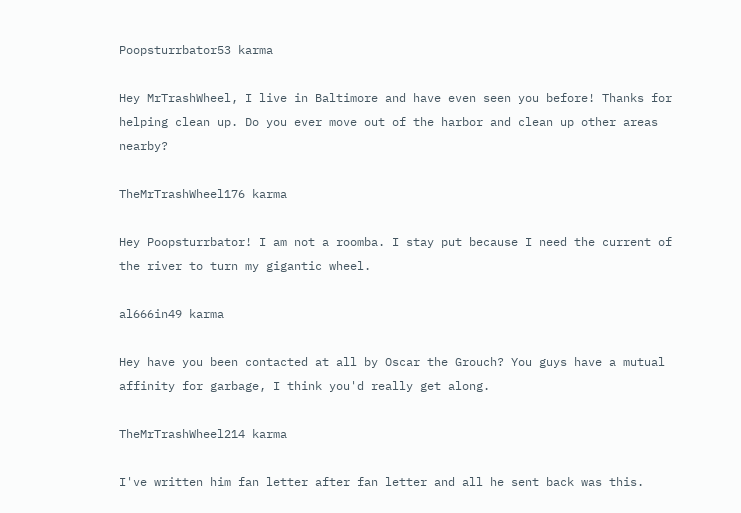Poopsturrbator53 karma

Hey MrTrashWheel, I live in Baltimore and have even seen you before! Thanks for helping clean up. Do you ever move out of the harbor and clean up other areas nearby?

TheMrTrashWheel176 karma

Hey Poopsturrbator! I am not a roomba. I stay put because I need the current of the river to turn my gigantic wheel.

al666in49 karma

Hey have you been contacted at all by Oscar the Grouch? You guys have a mutual affinity for garbage, I think you'd really get along.

TheMrTrashWheel214 karma

I've written him fan letter after fan letter and all he sent back was this.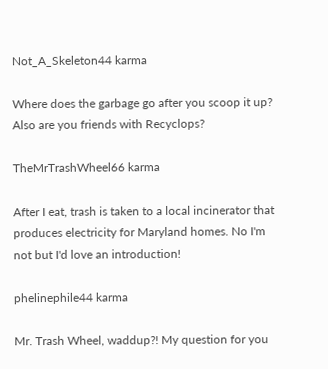Not_A_Skeleton44 karma

Where does the garbage go after you scoop it up? Also are you friends with Recyclops?

TheMrTrashWheel66 karma

After I eat, trash is taken to a local incinerator that produces electricity for Maryland homes. No I'm not but I'd love an introduction!

phelinephile44 karma

Mr. Trash Wheel, waddup?! My question for you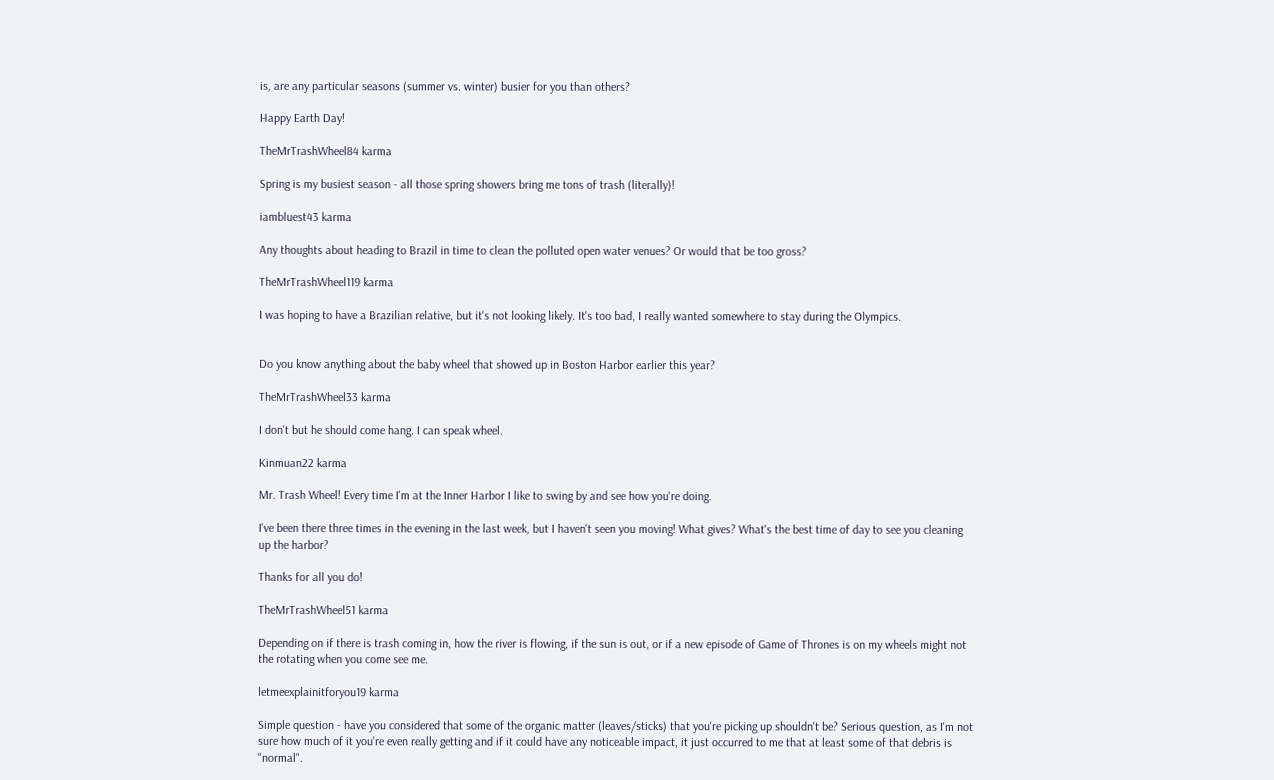is, are any particular seasons (summer vs. winter) busier for you than others?

Happy Earth Day!

TheMrTrashWheel84 karma

Spring is my busiest season - all those spring showers bring me tons of trash (literally)!

iambluest43 karma

Any thoughts about heading to Brazil in time to clean the polluted open water venues? Or would that be too gross?

TheMrTrashWheel119 karma

I was hoping to have a Brazilian relative, but it's not looking likely. It's too bad, I really wanted somewhere to stay during the Olympics.


Do you know anything about the baby wheel that showed up in Boston Harbor earlier this year?

TheMrTrashWheel33 karma

I don't but he should come hang. I can speak wheel.

Kinmuan22 karma

Mr. Trash Wheel! Every time I'm at the Inner Harbor I like to swing by and see how you're doing.

I've been there three times in the evening in the last week, but I haven't seen you moving! What gives? What's the best time of day to see you cleaning up the harbor?

Thanks for all you do!

TheMrTrashWheel51 karma

Depending on if there is trash coming in, how the river is flowing, if the sun is out, or if a new episode of Game of Thrones is on my wheels might not the rotating when you come see me.

letmeexplainitforyou19 karma

Simple question - have you considered that some of the organic matter (leaves/sticks) that you're picking up shouldn't be? Serious question, as I'm not sure how much of it you're even really getting and if it could have any noticeable impact, it just occurred to me that at least some of that debris is "normal".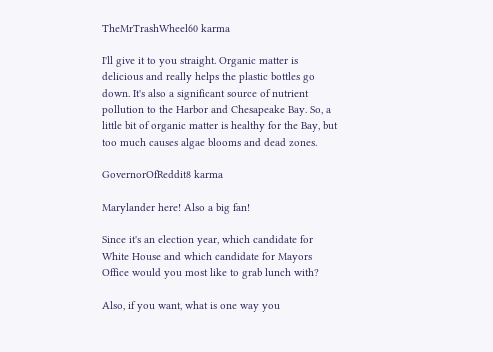TheMrTrashWheel60 karma

I'll give it to you straight. Organic matter is delicious and really helps the plastic bottles go down. It's also a significant source of nutrient pollution to the Harbor and Chesapeake Bay. So, a little bit of organic matter is healthy for the Bay, but too much causes algae blooms and dead zones.

GovernorOfReddit8 karma

Marylander here! Also a big fan!

Since it's an election year, which candidate for White House and which candidate for Mayors Office would you most like to grab lunch with?

Also, if you want, what is one way you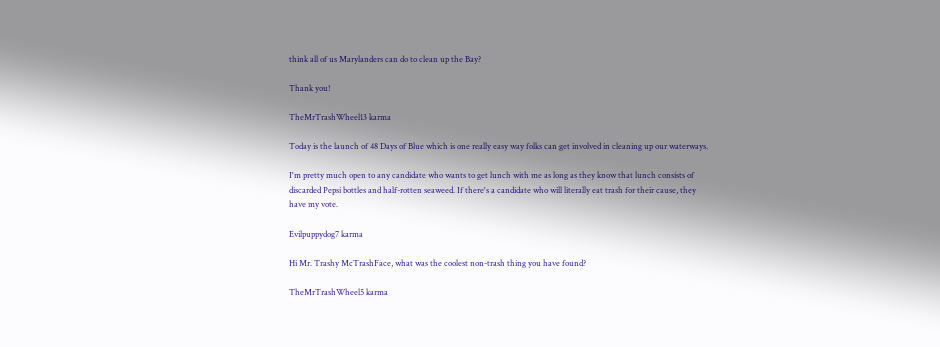think all of us Marylanders can do to clean up the Bay?

Thank you!

TheMrTrashWheel13 karma

Today is the launch of 48 Days of Blue which is one really easy way folks can get involved in cleaning up our waterways.

I'm pretty much open to any candidate who wants to get lunch with me as long as they know that lunch consists of discarded Pepsi bottles and half-rotten seaweed. If there's a candidate who will literally eat trash for their cause, they have my vote.

Evilpuppydog7 karma

Hi Mr. Trashy McTrashFace, what was the coolest non-trash thing you have found?

TheMrTrashWheel5 karma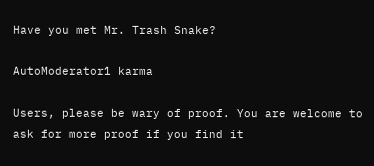Have you met Mr. Trash Snake?

AutoModerator1 karma

Users, please be wary of proof. You are welcome to ask for more proof if you find it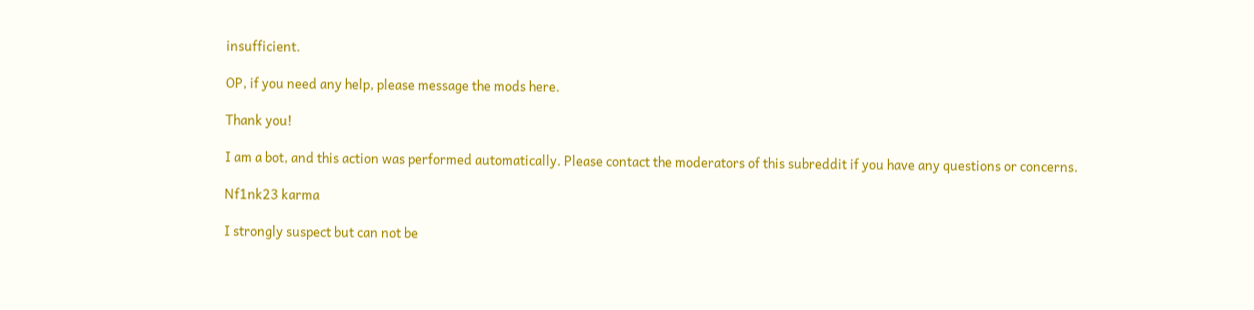insufficient.

OP, if you need any help, please message the mods here.

Thank you!

I am a bot, and this action was performed automatically. Please contact the moderators of this subreddit if you have any questions or concerns.

Nf1nk23 karma

I strongly suspect but can not be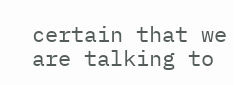certain that we are talking to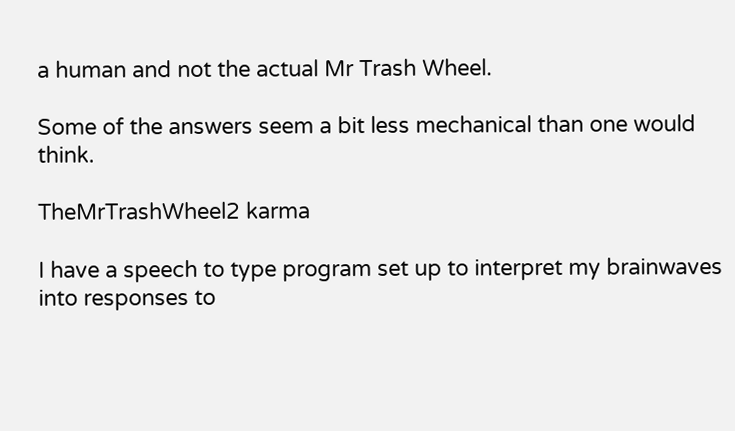a human and not the actual Mr Trash Wheel.

Some of the answers seem a bit less mechanical than one would think.

TheMrTrashWheel2 karma

I have a speech to type program set up to interpret my brainwaves into responses to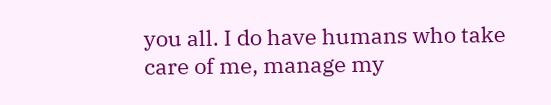you all. I do have humans who take care of me, manage my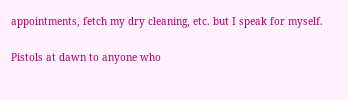appointments, fetch my dry cleaning, etc. but I speak for myself.

Pistols at dawn to anyone who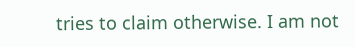tries to claim otherwise. I am not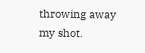throwing away my shot.